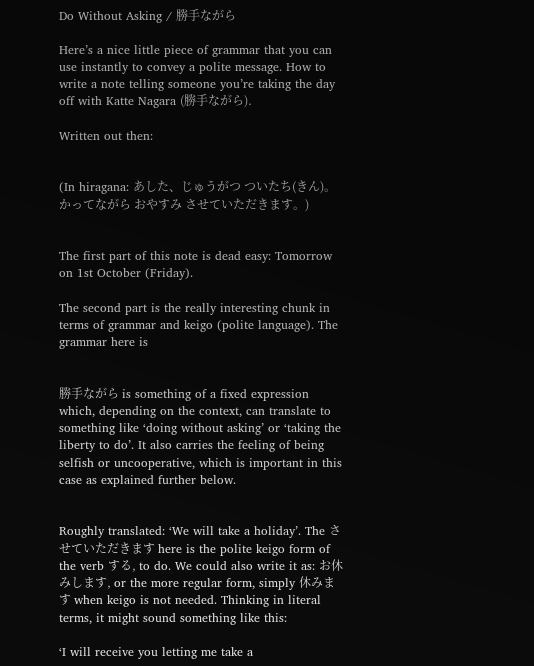Do Without Asking / 勝手ながら

Here’s a nice little piece of grammar that you can use instantly to convey a polite message. How to write a note telling someone you’re taking the day off with Katte Nagara (勝手ながら).

Written out then:


(In hiragana: あした、じゅうがつ ついたち(きん)。かってながら おやすみ させていただきます。)


The first part of this note is dead easy: Tomorrow on 1st October (Friday).

The second part is the really interesting chunk in terms of grammar and keigo (polite language). The grammar here is


勝手ながら is something of a fixed expression which, depending on the context, can translate to something like ‘doing without asking’ or ‘taking the liberty to do’. It also carries the feeling of being selfish or uncooperative, which is important in this case as explained further below.


Roughly translated: ‘We will take a holiday’. The させていただきます here is the polite keigo form of the verb する, to do. We could also write it as: お休みします, or the more regular form, simply 休みます when keigo is not needed. Thinking in literal terms, it might sound something like this:

‘I will receive you letting me take a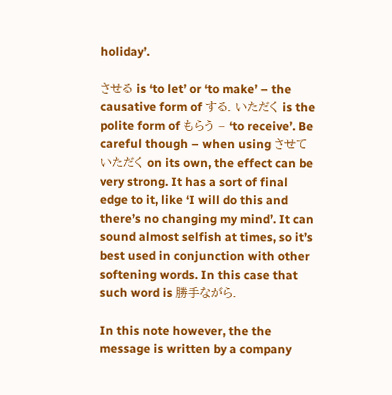holiday’.

させる is ‘to let’ or ‘to make’ – the causative form of する. いただく is the polite form of もらう – ‘to receive’. Be careful though – when using させていただく on its own, the effect can be very strong. It has a sort of final edge to it, like ‘I will do this and there’s no changing my mind’. It can sound almost selfish at times, so it’s best used in conjunction with other softening words. In this case that such word is 勝手ながら.

In this note however, the the message is written by a company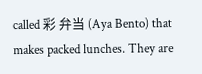called 彩 弁当 (Aya Bento) that makes packed lunches. They are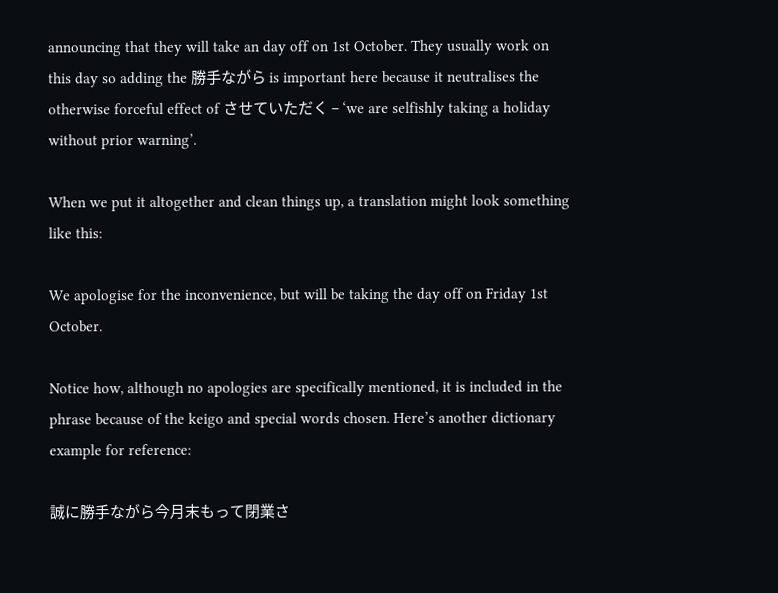announcing that they will take an day off on 1st October. They usually work on this day so adding the 勝手ながら is important here because it neutralises the otherwise forceful effect of させていただく – ‘we are selfishly taking a holiday without prior warning’.

When we put it altogether and clean things up, a translation might look something like this:

We apologise for the inconvenience, but will be taking the day off on Friday 1st October.

Notice how, although no apologies are specifically mentioned, it is included in the phrase because of the keigo and special words chosen. Here’s another dictionary example for reference:

誠に勝手ながら今月末もって閉業さ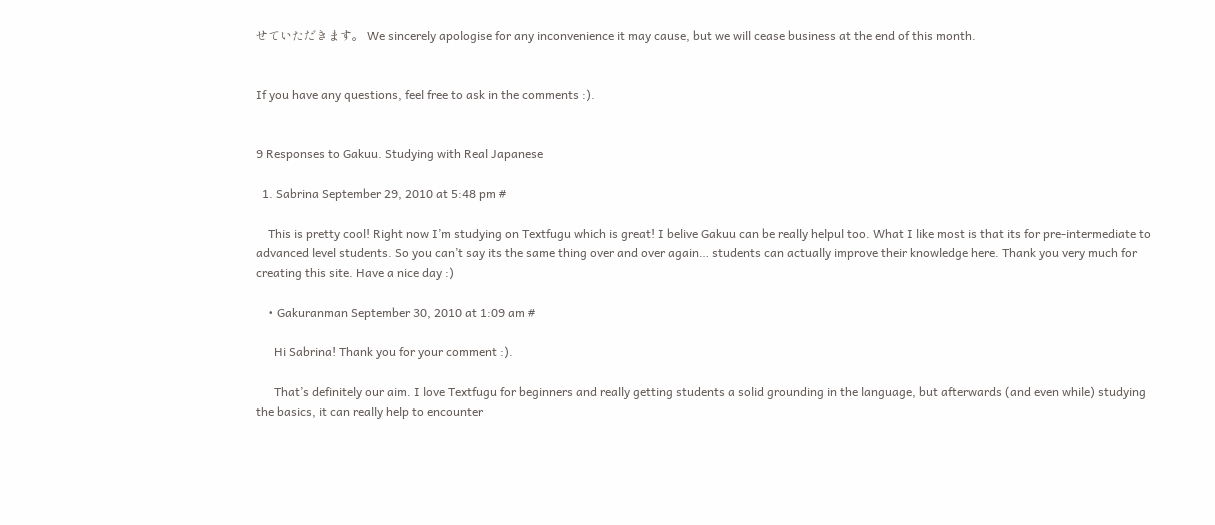せていただきます。 We sincerely apologise for any inconvenience it may cause, but we will cease business at the end of this month.


If you have any questions, feel free to ask in the comments :).


9 Responses to Gakuu. Studying with Real Japanese

  1. Sabrina September 29, 2010 at 5:48 pm #

    This is pretty cool! Right now I’m studying on Textfugu which is great! I belive Gakuu can be really helpul too. What I like most is that its for pre-intermediate to advanced level students. So you can’t say its the same thing over and over again… students can actually improve their knowledge here. Thank you very much for creating this site. Have a nice day :)

    • Gakuranman September 30, 2010 at 1:09 am #

      Hi Sabrina! Thank you for your comment :).

      That’s definitely our aim. I love Textfugu for beginners and really getting students a solid grounding in the language, but afterwards (and even while) studying the basics, it can really help to encounter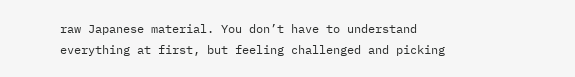raw Japanese material. You don’t have to understand everything at first, but feeling challenged and picking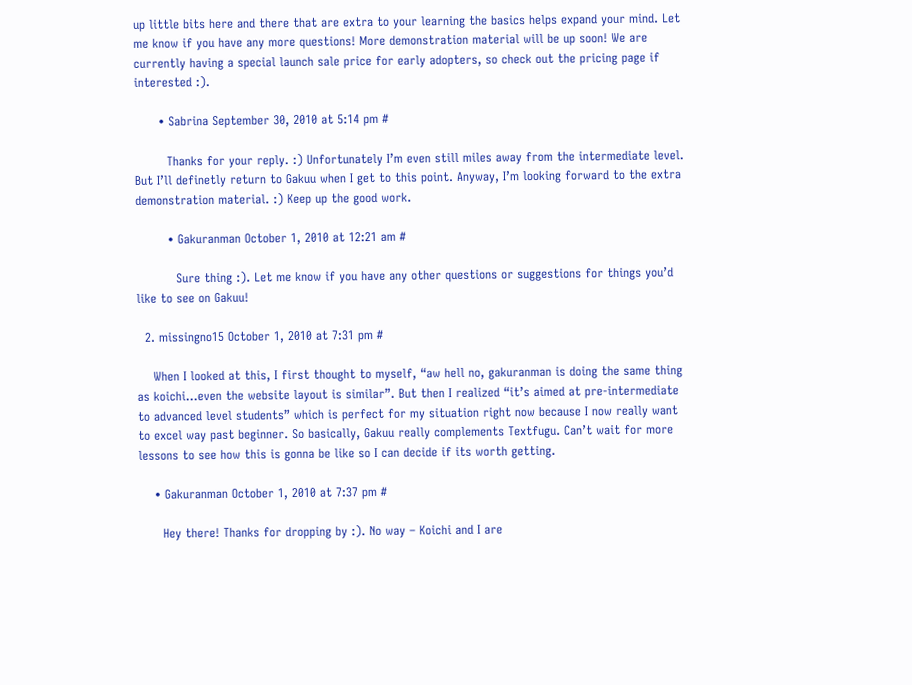up little bits here and there that are extra to your learning the basics helps expand your mind. Let me know if you have any more questions! More demonstration material will be up soon! We are currently having a special launch sale price for early adopters, so check out the pricing page if interested :).

      • Sabrina September 30, 2010 at 5:14 pm #

        Thanks for your reply. :) Unfortunately I’m even still miles away from the intermediate level. But I’ll definetly return to Gakuu when I get to this point. Anyway, I’m looking forward to the extra demonstration material. :) Keep up the good work.

        • Gakuranman October 1, 2010 at 12:21 am #

          Sure thing :). Let me know if you have any other questions or suggestions for things you’d like to see on Gakuu!

  2. missingno15 October 1, 2010 at 7:31 pm #

    When I looked at this, I first thought to myself, “aw hell no, gakuranman is doing the same thing as koichi…even the website layout is similar”. But then I realized “it’s aimed at pre-intermediate to advanced level students” which is perfect for my situation right now because I now really want to excel way past beginner. So basically, Gakuu really complements Textfugu. Can’t wait for more lessons to see how this is gonna be like so I can decide if its worth getting.

    • Gakuranman October 1, 2010 at 7:37 pm #

      Hey there! Thanks for dropping by :). No way – Koichi and I are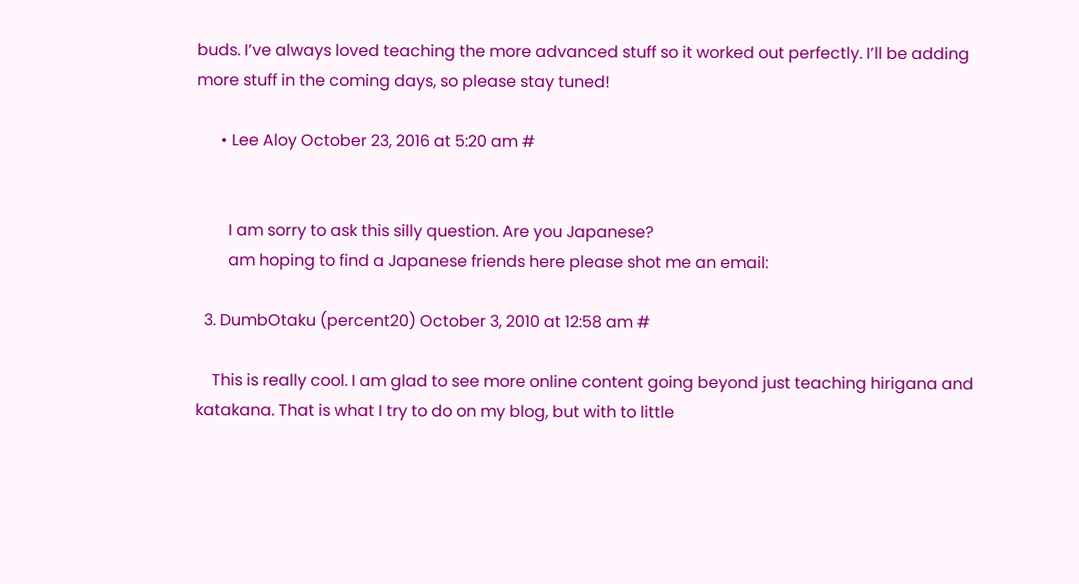buds. I’ve always loved teaching the more advanced stuff so it worked out perfectly. I’ll be adding more stuff in the coming days, so please stay tuned!

      • Lee Aloy October 23, 2016 at 5:20 am #


        I am sorry to ask this silly question. Are you Japanese?
        am hoping to find a Japanese friends here please shot me an email:

  3. DumbOtaku (percent20) October 3, 2010 at 12:58 am #

    This is really cool. I am glad to see more online content going beyond just teaching hirigana and katakana. That is what I try to do on my blog, but with to little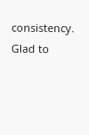consistency. Glad to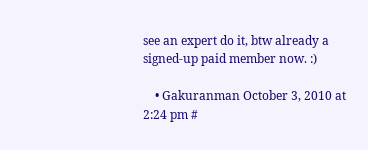see an expert do it, btw already a signed-up paid member now. :)

    • Gakuranman October 3, 2010 at 2:24 pm #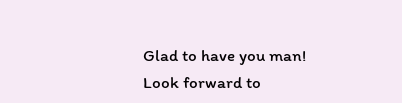Glad to have you man! Look forward to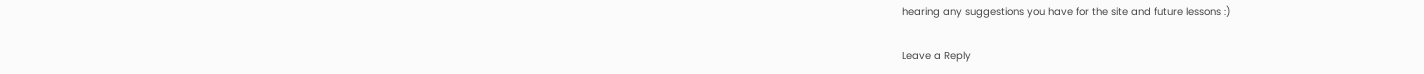hearing any suggestions you have for the site and future lessons :)

Leave a Reply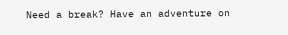Need a break? Have an adventure on